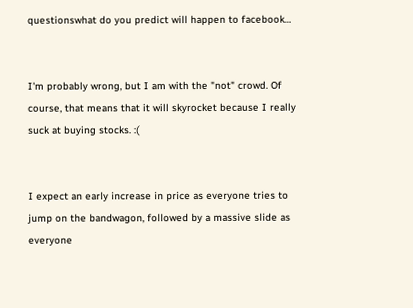questionswhat do you predict will happen to facebook…


I'm probably wrong, but I am with the "not" crowd. Of course, that means that it will skyrocket because I really suck at buying stocks. :(


I expect an early increase in price as everyone tries to jump on the bandwagon, followed by a massive slide as everyone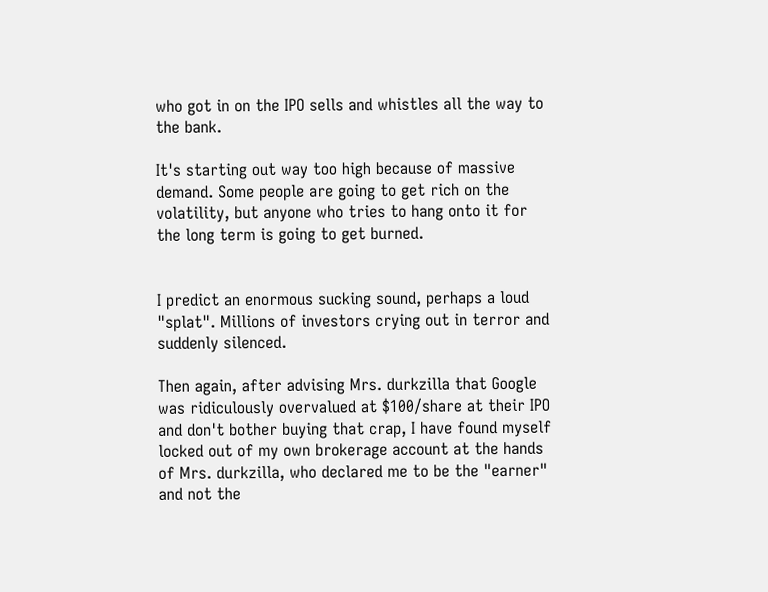who got in on the IPO sells and whistles all the way to the bank.

It's starting out way too high because of massive demand. Some people are going to get rich on the volatility, but anyone who tries to hang onto it for the long term is going to get burned.


I predict an enormous sucking sound, perhaps a loud "splat". Millions of investors crying out in terror and suddenly silenced.

Then again, after advising Mrs. durkzilla that Google was ridiculously overvalued at $100/share at their IPO and don't bother buying that crap, I have found myself locked out of my own brokerage account at the hands of Mrs. durkzilla, who declared me to be the "earner" and not the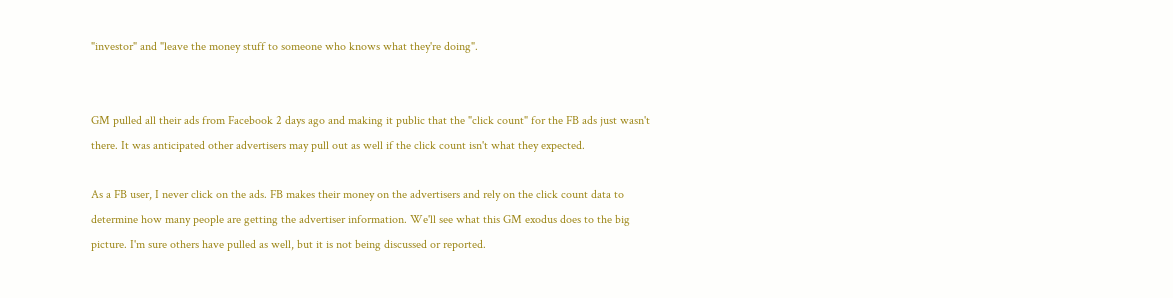"investor" and "leave the money stuff to someone who knows what they're doing".


GM pulled all their ads from Facebook 2 days ago and making it public that the "click count" for the FB ads just wasn't there. It was anticipated other advertisers may pull out as well if the click count isn't what they expected.

As a FB user, I never click on the ads. FB makes their money on the advertisers and rely on the click count data to determine how many people are getting the advertiser information. We'll see what this GM exodus does to the big picture. I'm sure others have pulled as well, but it is not being discussed or reported.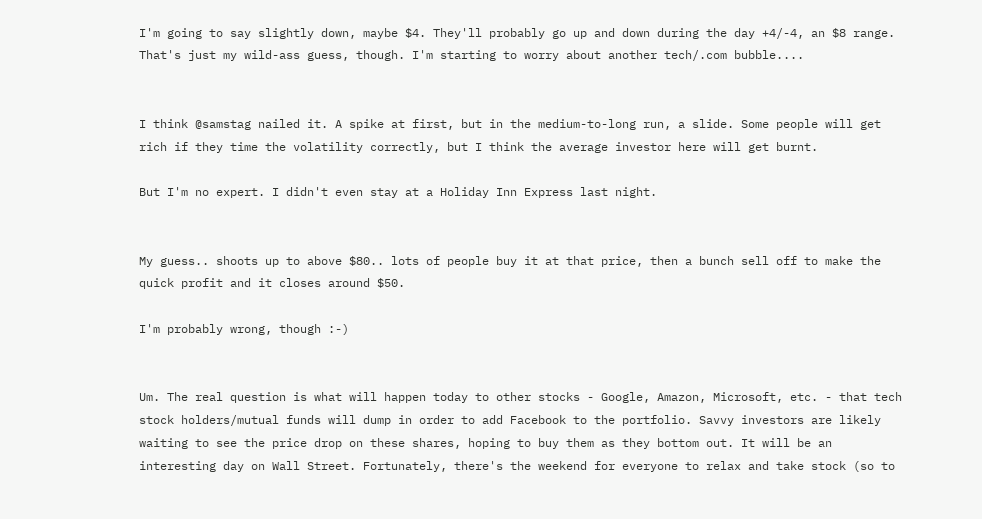I'm going to say slightly down, maybe $4. They'll probably go up and down during the day +4/-4, an $8 range. That's just my wild-ass guess, though. I'm starting to worry about another tech/.com bubble....


I think @samstag nailed it. A spike at first, but in the medium-to-long run, a slide. Some people will get rich if they time the volatility correctly, but I think the average investor here will get burnt.

But I'm no expert. I didn't even stay at a Holiday Inn Express last night.


My guess.. shoots up to above $80.. lots of people buy it at that price, then a bunch sell off to make the quick profit and it closes around $50.

I'm probably wrong, though :-)


Um. The real question is what will happen today to other stocks - Google, Amazon, Microsoft, etc. - that tech stock holders/mutual funds will dump in order to add Facebook to the portfolio. Savvy investors are likely waiting to see the price drop on these shares, hoping to buy them as they bottom out. It will be an interesting day on Wall Street. Fortunately, there's the weekend for everyone to relax and take stock (so to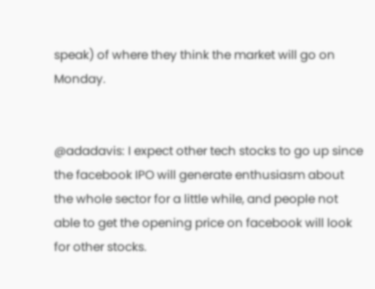speak) of where they think the market will go on Monday.


@adadavis: I expect other tech stocks to go up since the facebook IPO will generate enthusiasm about the whole sector for a little while, and people not able to get the opening price on facebook will look for other stocks.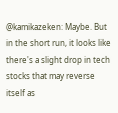@kamikazeken: Maybe. But in the short run, it looks like there's a slight drop in tech stocks that may reverse itself as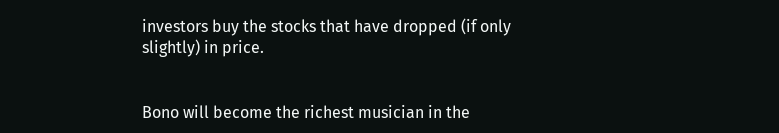investors buy the stocks that have dropped (if only slightly) in price.


Bono will become the richest musician in the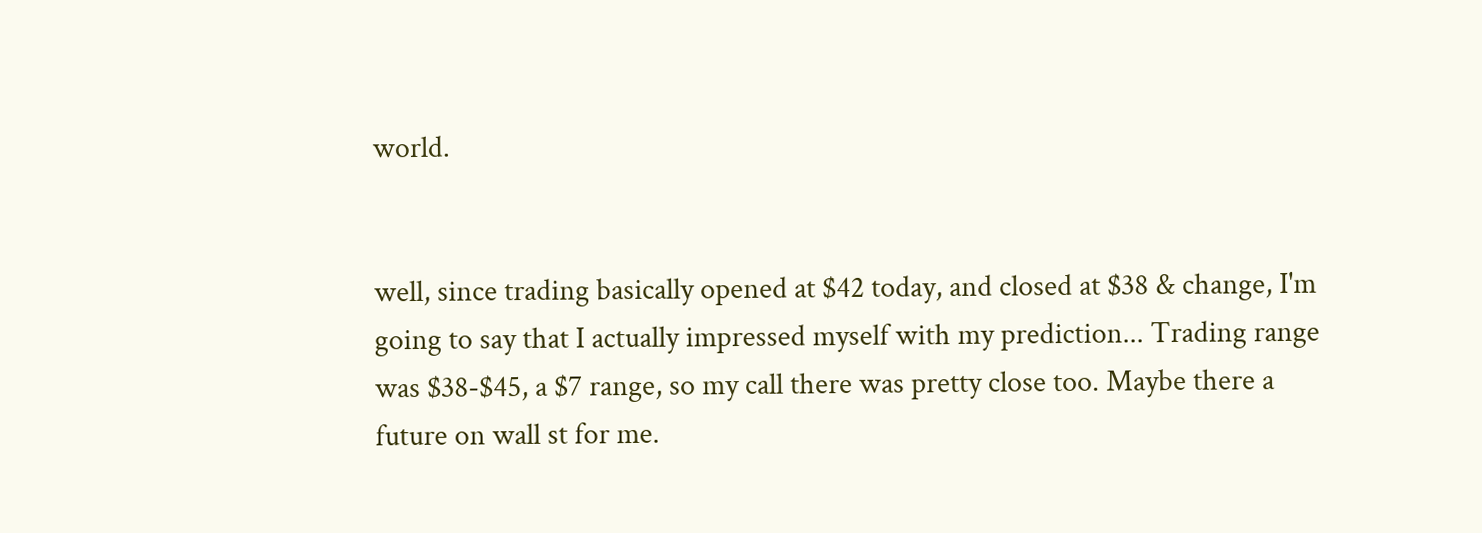world.


well, since trading basically opened at $42 today, and closed at $38 & change, I'm going to say that I actually impressed myself with my prediction... Trading range was $38-$45, a $7 range, so my call there was pretty close too. Maybe there a future on wall st for me.